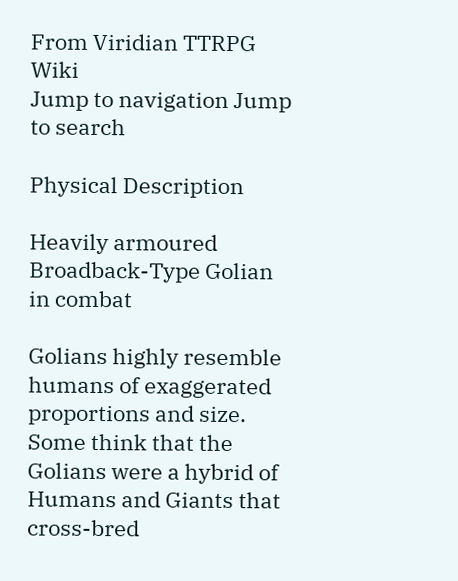From Viridian TTRPG Wiki
Jump to navigation Jump to search

Physical Description

Heavily armoured Broadback-Type Golian in combat

Golians highly resemble humans of exaggerated proportions and size. Some think that the Golians were a hybrid of Humans and Giants that cross-bred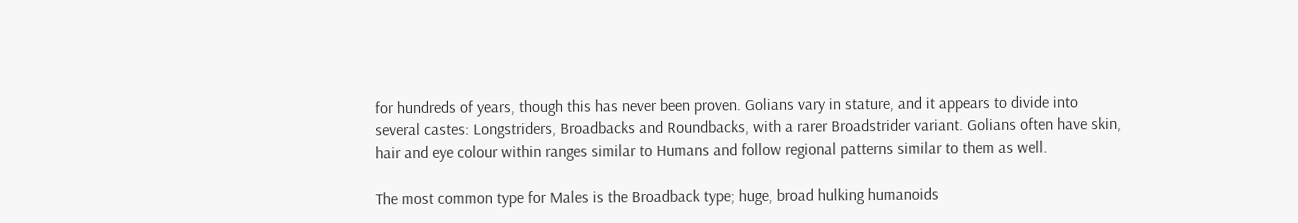for hundreds of years, though this has never been proven. Golians vary in stature, and it appears to divide into several castes: Longstriders, Broadbacks and Roundbacks, with a rarer Broadstrider variant. Golians often have skin, hair and eye colour within ranges similar to Humans and follow regional patterns similar to them as well.

The most common type for Males is the Broadback type; huge, broad hulking humanoids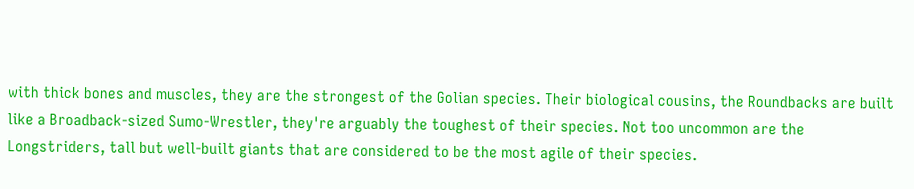with thick bones and muscles, they are the strongest of the Golian species. Their biological cousins, the Roundbacks are built like a Broadback-sized Sumo-Wrestler, they're arguably the toughest of their species. Not too uncommon are the Longstriders, tall but well-built giants that are considered to be the most agile of their species.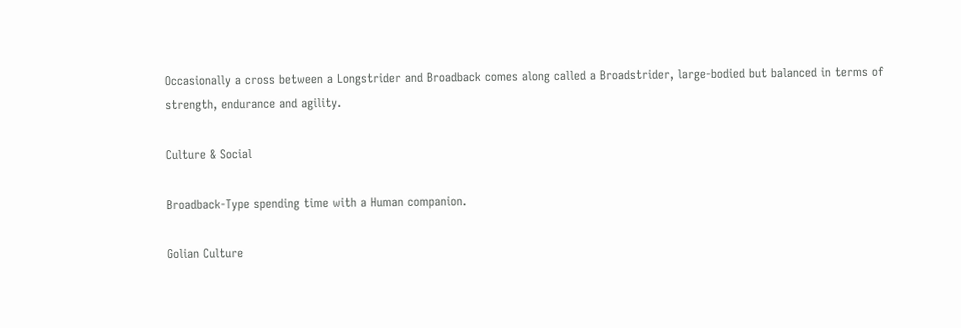Occasionally a cross between a Longstrider and Broadback comes along called a Broadstrider, large-bodied but balanced in terms of strength, endurance and agility.

Culture & Social

Broadback-Type spending time with a Human companion.

Golian Culture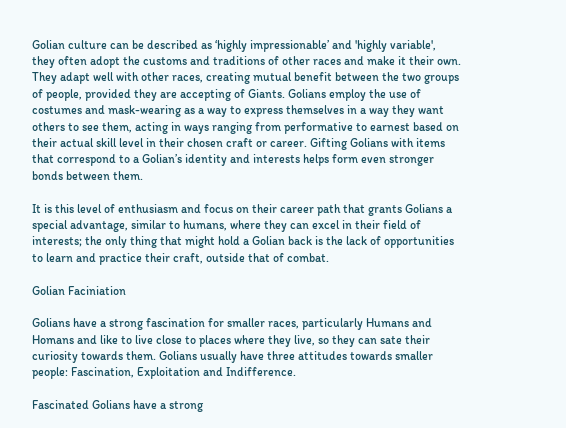Golian culture can be described as ‘highly impressionable’ and 'highly variable', they often adopt the customs and traditions of other races and make it their own. They adapt well with other races, creating mutual benefit between the two groups of people, provided they are accepting of Giants. Golians employ the use of costumes and mask-wearing as a way to express themselves in a way they want others to see them, acting in ways ranging from performative to earnest based on their actual skill level in their chosen craft or career. Gifting Golians with items that correspond to a Golian’s identity and interests helps form even stronger bonds between them.

It is this level of enthusiasm and focus on their career path that grants Golians a special advantage, similar to humans, where they can excel in their field of interests; the only thing that might hold a Golian back is the lack of opportunities to learn and practice their craft, outside that of combat.

Golian Faciniation

Golians have a strong fascination for smaller races, particularly Humans and Homans and like to live close to places where they live, so they can sate their curiosity towards them. Golians usually have three attitudes towards smaller people: Fascination, Exploitation and Indifference.

Fascinated Golians have a strong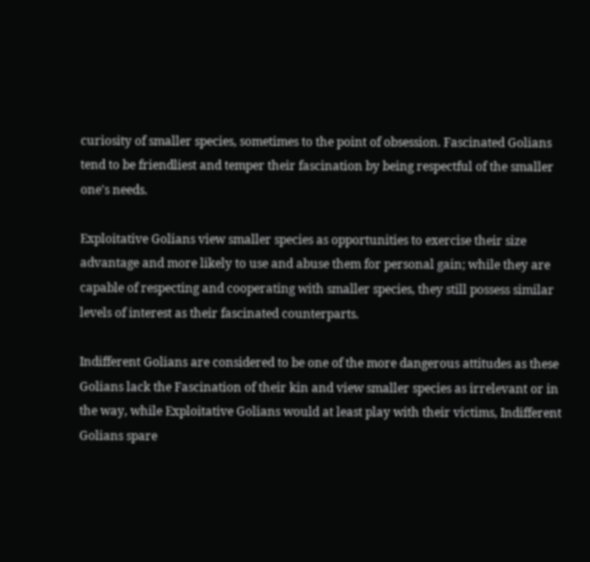curiosity of smaller species, sometimes to the point of obsession. Fascinated Golians tend to be friendliest and temper their fascination by being respectful of the smaller one's needs.

Exploitative Golians view smaller species as opportunities to exercise their size advantage and more likely to use and abuse them for personal gain; while they are capable of respecting and cooperating with smaller species, they still possess similar levels of interest as their fascinated counterparts.

Indifferent Golians are considered to be one of the more dangerous attitudes as these Golians lack the Fascination of their kin and view smaller species as irrelevant or in the way, while Exploitative Golians would at least play with their victims, Indifferent Golians spare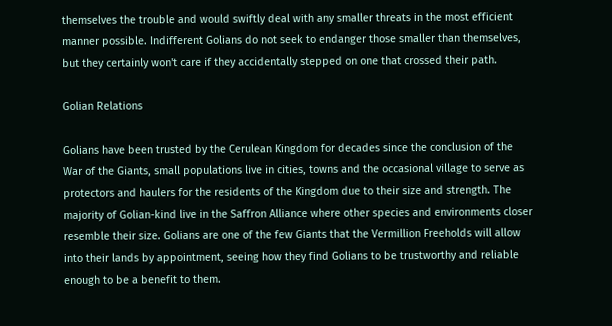themselves the trouble and would swiftly deal with any smaller threats in the most efficient manner possible. Indifferent Golians do not seek to endanger those smaller than themselves, but they certainly won't care if they accidentally stepped on one that crossed their path.

Golian Relations

Golians have been trusted by the Cerulean Kingdom for decades since the conclusion of the War of the Giants, small populations live in cities, towns and the occasional village to serve as protectors and haulers for the residents of the Kingdom due to their size and strength. The majority of Golian-kind live in the Saffron Alliance where other species and environments closer resemble their size. Golians are one of the few Giants that the Vermillion Freeholds will allow into their lands by appointment, seeing how they find Golians to be trustworthy and reliable enough to be a benefit to them.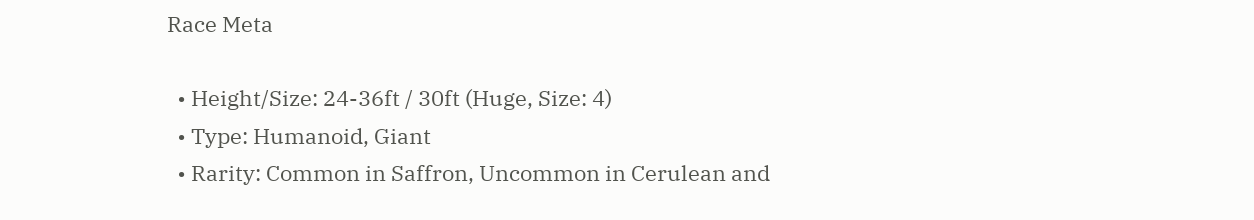Race Meta

  • Height/Size: 24-36ft / 30ft (Huge, Size: 4)
  • Type: Humanoid, Giant
  • Rarity: Common in Saffron, Uncommon in Cerulean and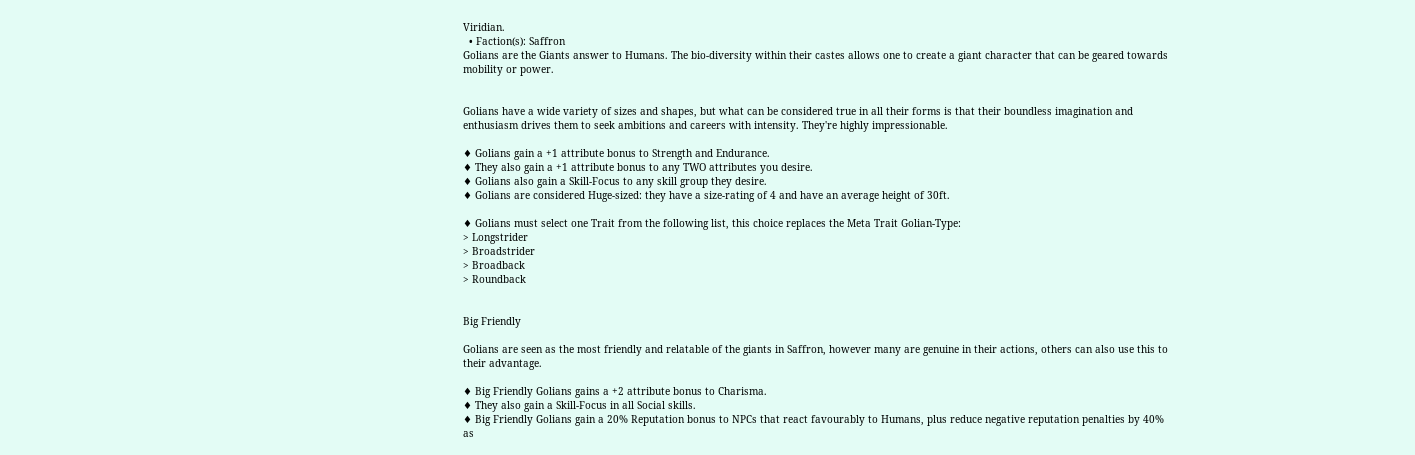Viridian.
  • Faction(s): Saffron
Golians are the Giants answer to Humans. The bio-diversity within their castes allows one to create a giant character that can be geared towards mobility or power.


Golians have a wide variety of sizes and shapes, but what can be considered true in all their forms is that their boundless imagination and enthusiasm drives them to seek ambitions and careers with intensity. They're highly impressionable.

♦ Golians gain a +1 attribute bonus to Strength and Endurance.
♦ They also gain a +1 attribute bonus to any TWO attributes you desire.
♦ Golians also gain a Skill-Focus to any skill group they desire.
♦ Golians are considered Huge-sized: they have a size-rating of 4 and have an average height of 30ft.

♦ Golians must select one Trait from the following list, this choice replaces the Meta Trait Golian-Type:
> Longstrider
> Broadstrider
> Broadback
> Roundback


Big Friendly

Golians are seen as the most friendly and relatable of the giants in Saffron, however many are genuine in their actions, others can also use this to their advantage.

♦ Big Friendly Golians gains a +2 attribute bonus to Charisma.
♦ They also gain a Skill-Focus in all Social skills.
♦ Big Friendly Golians gain a 20% Reputation bonus to NPCs that react favourably to Humans, plus reduce negative reputation penalties by 40% as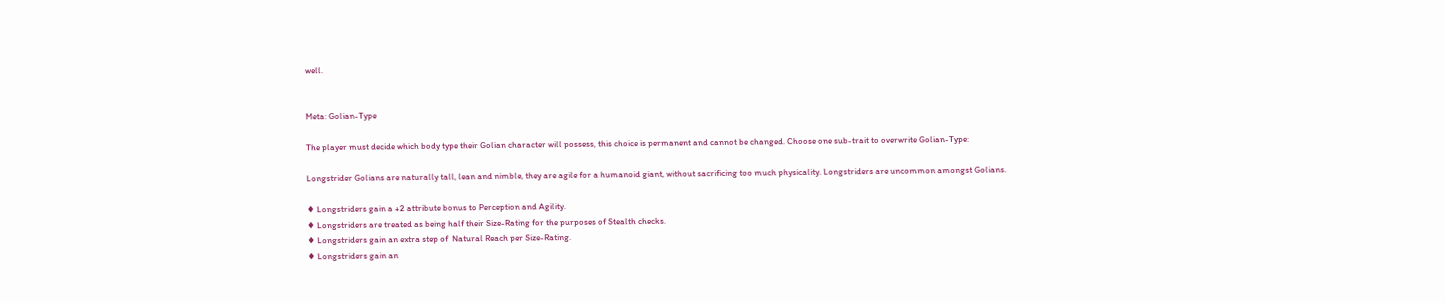well.


Meta: Golian-Type

The player must decide which body type their Golian character will possess, this choice is permanent and cannot be changed. Choose one sub-trait to overwrite Golian-Type:

Longstrider Golians are naturally tall, lean and nimble, they are agile for a humanoid giant, without sacrificing too much physicality. Longstriders are uncommon amongst Golians.

♦ Longstriders gain a +2 attribute bonus to Perception and Agility.
♦ Longstriders are treated as being half their Size-Rating for the purposes of Stealth checks.
♦ Longstriders gain an extra step of  Natural Reach per Size-Rating.
♦ Longstriders gain an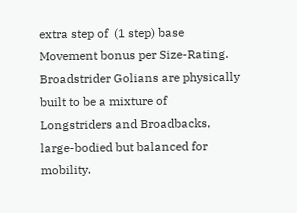extra step of  (1 step) base Movement bonus per Size-Rating.
Broadstrider Golians are physically built to be a mixture of Longstriders and Broadbacks, large-bodied but balanced for mobility.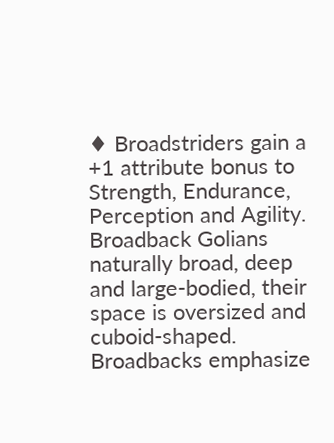♦ Broadstriders gain a +1 attribute bonus to Strength, Endurance, Perception and Agility.
Broadback Golians naturally broad, deep and large-bodied, their space is oversized and cuboid-shaped. Broadbacks emphasize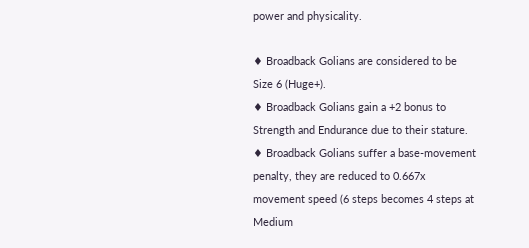power and physicality.

♦ Broadback Golians are considered to be Size 6 (Huge+).
♦ Broadback Golians gain a +2 bonus to Strength and Endurance due to their stature.
♦ Broadback Golians suffer a base-movement penalty, they are reduced to 0.667x movement speed (6 steps becomes 4 steps at Medium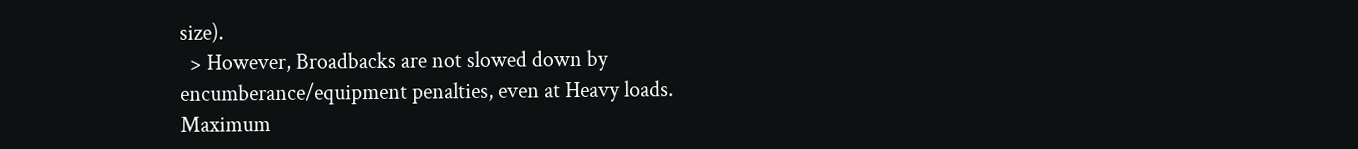size).
  > However, Broadbacks are not slowed down by encumberance/equipment penalties, even at Heavy loads. Maximum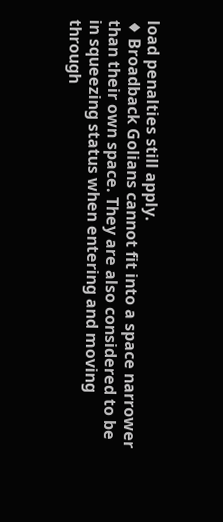load penalties still apply.
♦ Broadback Golians cannot fit into a space narrower than their own space. They are also considered to be in squeezing status when entering and moving through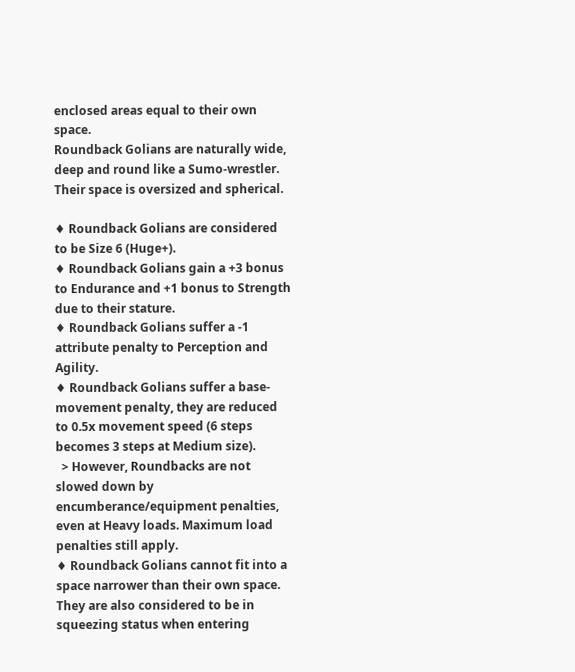enclosed areas equal to their own space.
Roundback Golians are naturally wide, deep and round like a Sumo-wrestler. Their space is oversized and spherical.

♦ Roundback Golians are considered to be Size 6 (Huge+).
♦ Roundback Golians gain a +3 bonus to Endurance and +1 bonus to Strength due to their stature.
♦ Roundback Golians suffer a -1 attribute penalty to Perception and Agility.
♦ Roundback Golians suffer a base-movement penalty, they are reduced to 0.5x movement speed (6 steps becomes 3 steps at Medium size).
  > However, Roundbacks are not slowed down by encumberance/equipment penalties, even at Heavy loads. Maximum load penalties still apply.
♦ Roundback Golians cannot fit into a space narrower than their own space. They are also considered to be in squeezing status when entering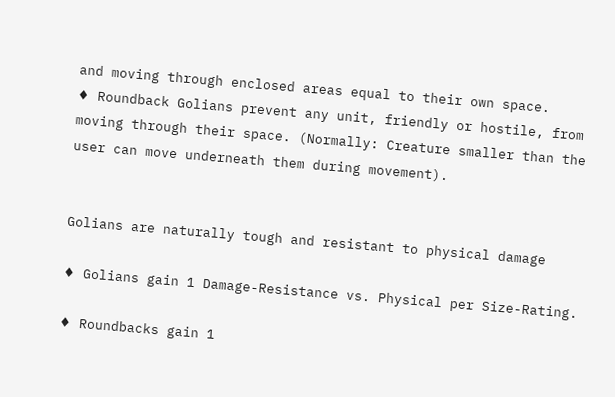and moving through enclosed areas equal to their own space.
♦ Roundback Golians prevent any unit, friendly or hostile, from moving through their space. (Normally: Creature smaller than the user can move underneath them during movement).


Golians are naturally tough and resistant to physical damage

♦ Golians gain 1 Damage-Resistance vs. Physical per Size-Rating.

♦ Roundbacks gain 1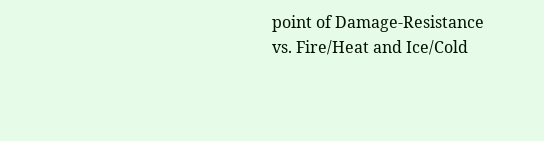point of Damage-Resistance vs. Fire/Heat and Ice/Cold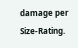damage per Size-Rating.